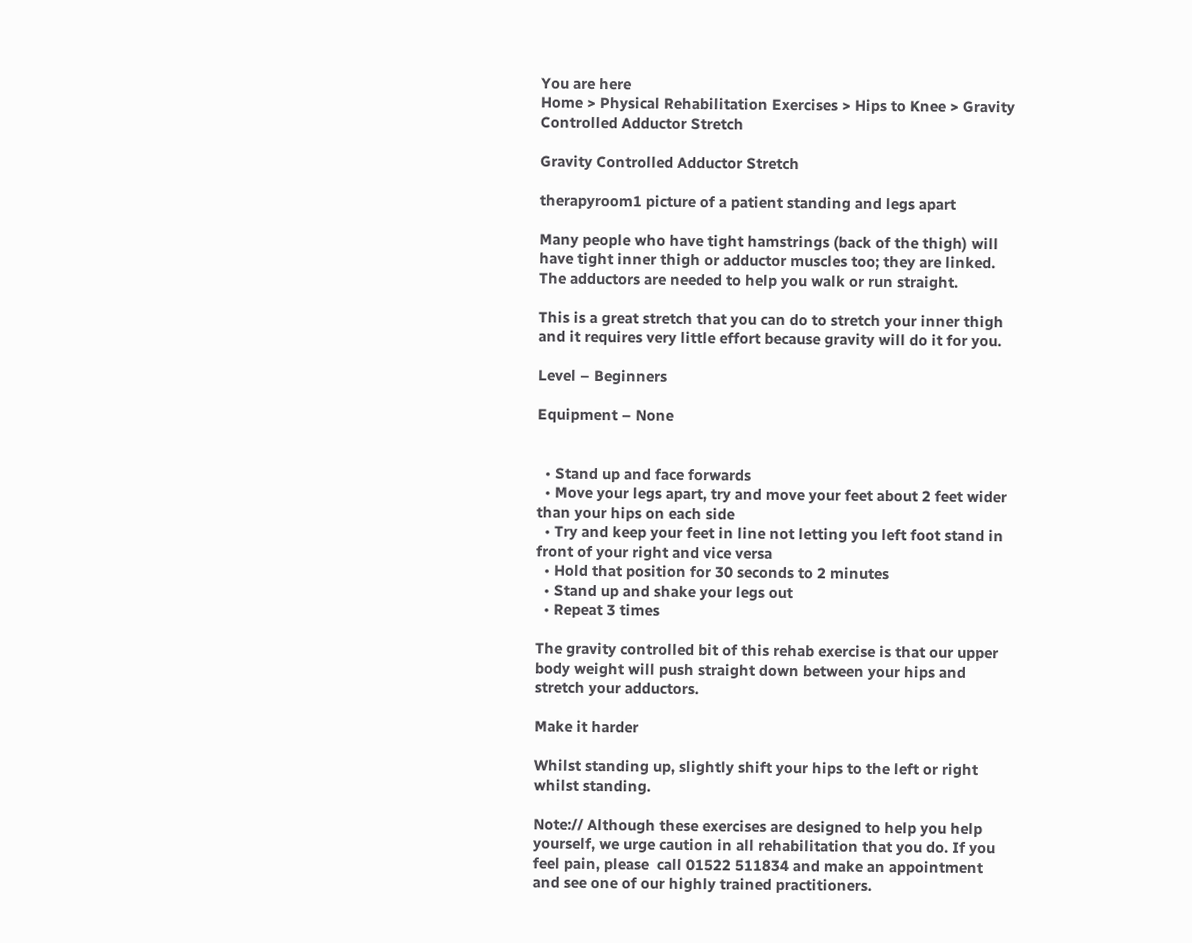You are here
Home > Physical Rehabilitation Exercises > Hips to Knee > Gravity Controlled Adductor Stretch

Gravity Controlled Adductor Stretch

therapyroom1 picture of a patient standing and legs apart

Many people who have tight hamstrings (back of the thigh) will have tight inner thigh or adductor muscles too; they are linked. The adductors are needed to help you walk or run straight.

This is a great stretch that you can do to stretch your inner thigh and it requires very little effort because gravity will do it for you.

Level – Beginners

Equipment – None


  • Stand up and face forwards
  • Move your legs apart, try and move your feet about 2 feet wider than your hips on each side
  • Try and keep your feet in line not letting you left foot stand in front of your right and vice versa
  • Hold that position for 30 seconds to 2 minutes
  • Stand up and shake your legs out
  • Repeat 3 times

The gravity controlled bit of this rehab exercise is that our upper body weight will push straight down between your hips and stretch your adductors.

Make it harder

Whilst standing up, slightly shift your hips to the left or right whilst standing.

Note:// Although these exercises are designed to help you help yourself, we urge caution in all rehabilitation that you do. If you feel pain, please  call 01522 511834 and make an appointment and see one of our highly trained practitioners.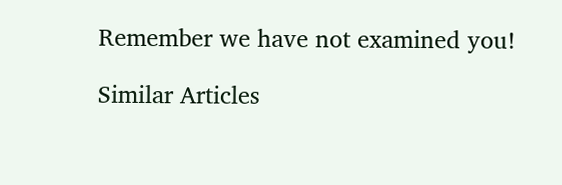Remember we have not examined you!

Similar Articles